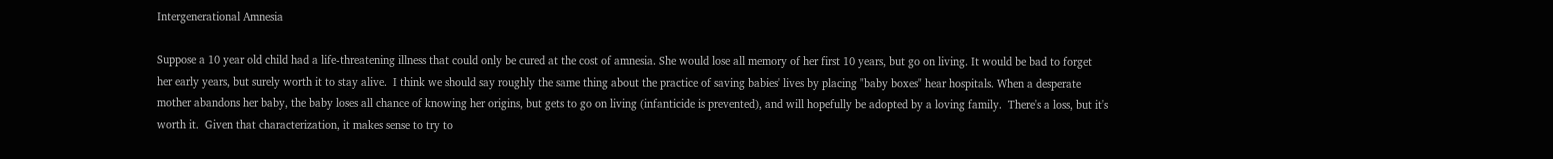Intergenerational Amnesia

Suppose a 10 year old child had a life-threatening illness that could only be cured at the cost of amnesia. She would lose all memory of her first 10 years, but go on living. It would be bad to forget her early years, but surely worth it to stay alive.  I think we should say roughly the same thing about the practice of saving babies' lives by placing "baby boxes" hear hospitals. When a desperate mother abandons her baby, the baby loses all chance of knowing her origins, but gets to go on living (infanticide is prevented), and will hopefully be adopted by a loving family.  There's a loss, but it's worth it.  Given that characterization, it makes sense to try to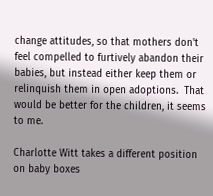change attitudes, so that mothers don't feel compelled to furtively abandon their babies, but instead either keep them or relinquish them in open adoptions.  That would be better for the children, it seems to me.

Charlotte Witt takes a different position on baby boxes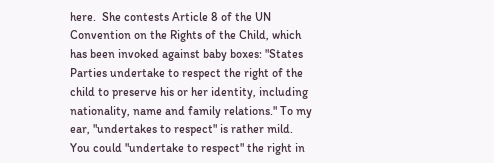here.  She contests Article 8 of the UN Convention on the Rights of the Child, which has been invoked against baby boxes: "States Parties undertake to respect the right of the child to preserve his or her identity, including nationality, name and family relations." To my ear, "undertakes to respect" is rather mild.  You could "undertake to respect" the right in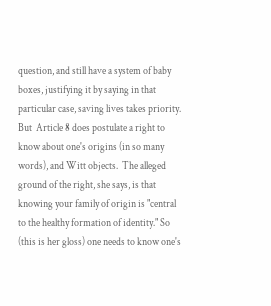question, and still have a system of baby boxes, justifying it by saying in that particular case, saving lives takes priority.  But  Article 8 does postulate a right to know about one's origins (in so many words), and Witt objects.  The alleged ground of the right, she says, is that knowing your family of origin is "central to the healthy formation of identity." So (this is her gloss) one needs to know one's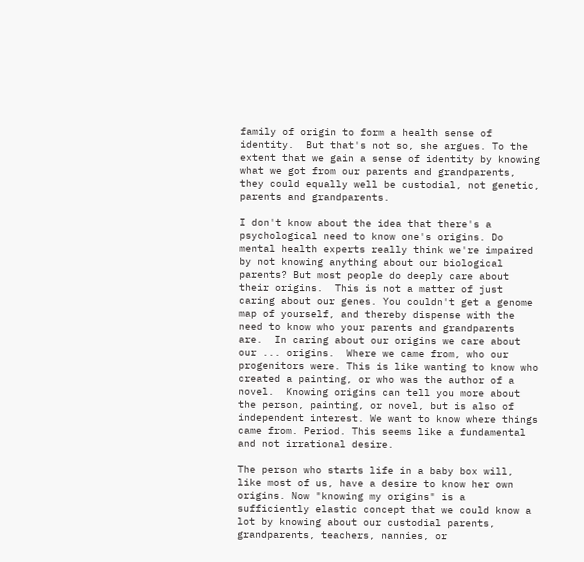family of origin to form a health sense of identity.  But that's not so, she argues. To the extent that we gain a sense of identity by knowing what we got from our parents and grandparents, they could equally well be custodial, not genetic, parents and grandparents.

I don't know about the idea that there's a psychological need to know one's origins. Do mental health experts really think we're impaired by not knowing anything about our biological parents? But most people do deeply care about their origins.  This is not a matter of just caring about our genes. You couldn't get a genome map of yourself, and thereby dispense with the need to know who your parents and grandparents are.  In caring about our origins we care about our ... origins.  Where we came from, who our progenitors were. This is like wanting to know who created a painting, or who was the author of a novel.  Knowing origins can tell you more about the person, painting, or novel, but is also of independent interest. We want to know where things came from. Period. This seems like a fundamental and not irrational desire.

The person who starts life in a baby box will, like most of us, have a desire to know her own origins. Now "knowing my origins" is a sufficiently elastic concept that we could know a lot by knowing about our custodial parents, grandparents, teachers, nannies, or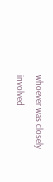whoever was closely involved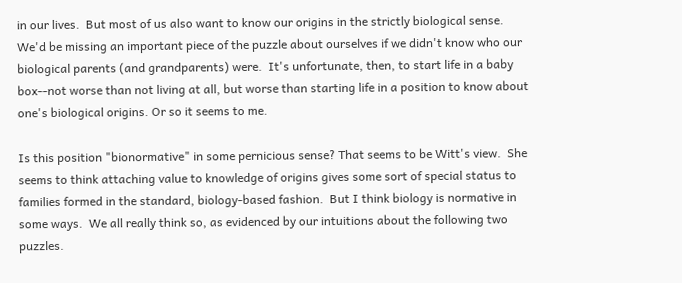in our lives.  But most of us also want to know our origins in the strictly biological sense.  We'd be missing an important piece of the puzzle about ourselves if we didn't know who our biological parents (and grandparents) were.  It's unfortunate, then, to start life in a baby box--not worse than not living at all, but worse than starting life in a position to know about one's biological origins. Or so it seems to me.

Is this position "bionormative" in some pernicious sense? That seems to be Witt's view.  She seems to think attaching value to knowledge of origins gives some sort of special status to families formed in the standard, biology-based fashion.  But I think biology is normative in some ways.  We all really think so, as evidenced by our intuitions about the following two puzzles.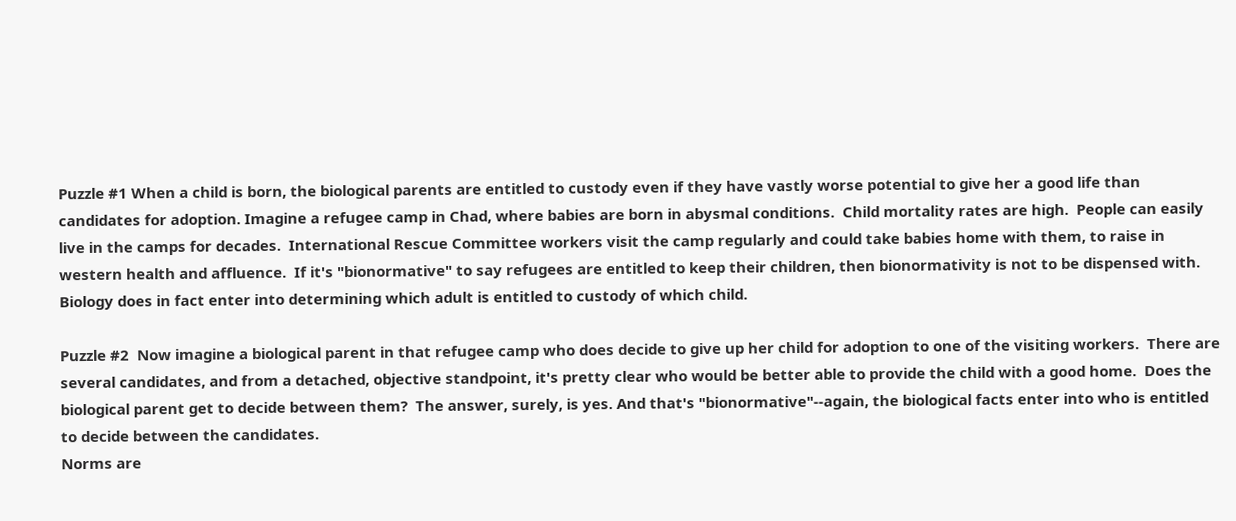Puzzle #1 When a child is born, the biological parents are entitled to custody even if they have vastly worse potential to give her a good life than candidates for adoption. Imagine a refugee camp in Chad, where babies are born in abysmal conditions.  Child mortality rates are high.  People can easily live in the camps for decades.  International Rescue Committee workers visit the camp regularly and could take babies home with them, to raise in western health and affluence.  If it's "bionormative" to say refugees are entitled to keep their children, then bionormativity is not to be dispensed with. Biology does in fact enter into determining which adult is entitled to custody of which child.

Puzzle #2  Now imagine a biological parent in that refugee camp who does decide to give up her child for adoption to one of the visiting workers.  There are several candidates, and from a detached, objective standpoint, it's pretty clear who would be better able to provide the child with a good home.  Does the biological parent get to decide between them?  The answer, surely, is yes. And that's "bionormative"--again, the biological facts enter into who is entitled to decide between the candidates.
Norms are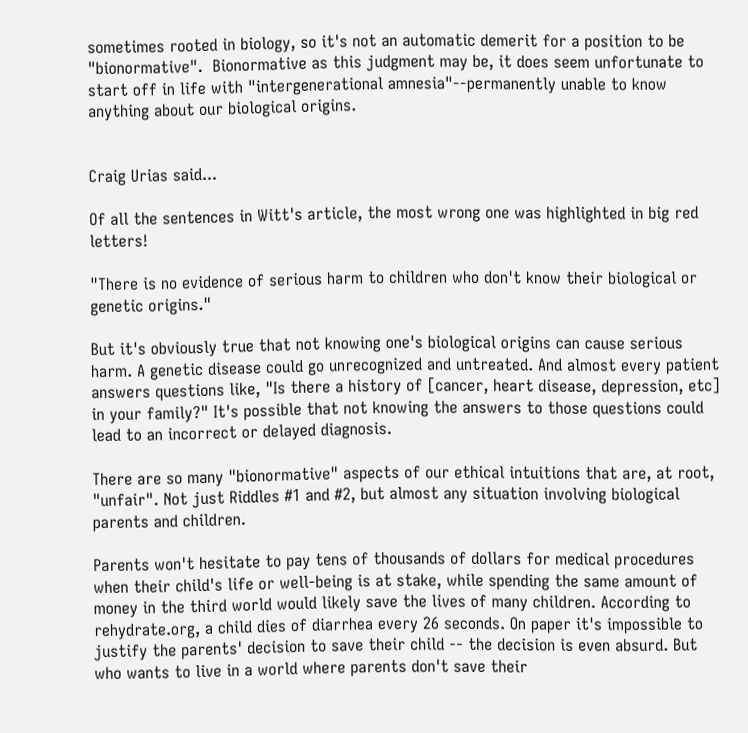sometimes rooted in biology, so it's not an automatic demerit for a position to be "bionormative".  Bionormative as this judgment may be, it does seem unfortunate to start off in life with "intergenerational amnesia"--permanently unable to know anything about our biological origins.


Craig Urias said...

Of all the sentences in Witt's article, the most wrong one was highlighted in big red letters!

"There is no evidence of serious harm to children who don't know their biological or genetic origins."

But it's obviously true that not knowing one's biological origins can cause serious harm. A genetic disease could go unrecognized and untreated. And almost every patient answers questions like, "Is there a history of [cancer, heart disease, depression, etc] in your family?" It's possible that not knowing the answers to those questions could lead to an incorrect or delayed diagnosis.

There are so many "bionormative" aspects of our ethical intuitions that are, at root, "unfair". Not just Riddles #1 and #2, but almost any situation involving biological parents and children.

Parents won't hesitate to pay tens of thousands of dollars for medical procedures when their child's life or well-being is at stake, while spending the same amount of money in the third world would likely save the lives of many children. According to rehydrate.org, a child dies of diarrhea every 26 seconds. On paper it's impossible to justify the parents' decision to save their child -- the decision is even absurd. But who wants to live in a world where parents don't save their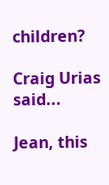children?

Craig Urias said...

Jean, this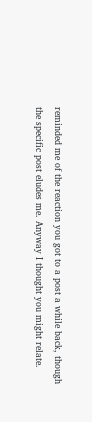reminded me of the reaction you got to a post a while back, though the specific post eludes me. Anyway I thought you might relate.